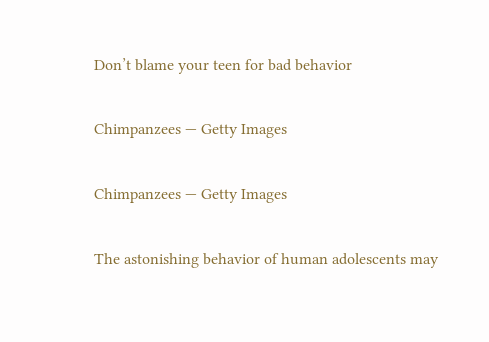Don’t blame your teen for bad behavior

Chimpanzees — Getty Images

Chimpanzees — Getty Images

The astonishing behavior of human adolescents may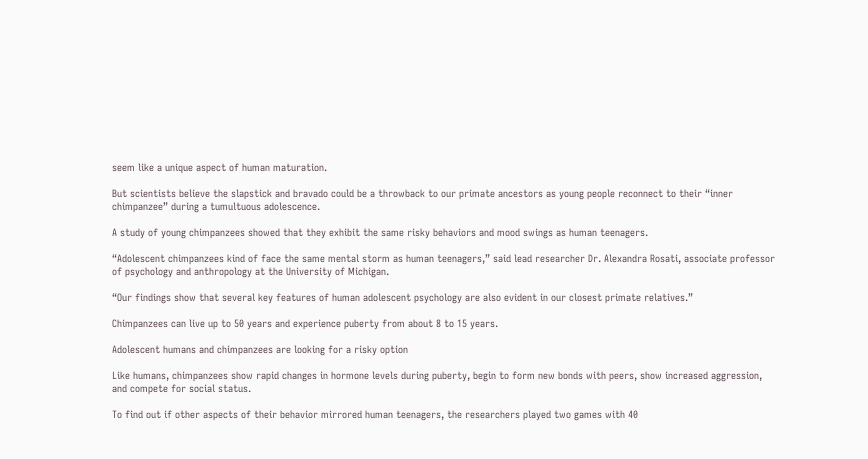seem like a unique aspect of human maturation.

But scientists believe the slapstick and bravado could be a throwback to our primate ancestors as young people reconnect to their “inner chimpanzee” during a tumultuous adolescence.

A study of young chimpanzees showed that they exhibit the same risky behaviors and mood swings as human teenagers.

“Adolescent chimpanzees kind of face the same mental storm as human teenagers,” said lead researcher Dr. Alexandra Rosati, associate professor of psychology and anthropology at the University of Michigan.

“Our findings show that several key features of human adolescent psychology are also evident in our closest primate relatives.”

Chimpanzees can live up to 50 years and experience puberty from about 8 to 15 years.

Adolescent humans and chimpanzees are looking for a risky option

Like humans, chimpanzees show rapid changes in hormone levels during puberty, begin to form new bonds with peers, show increased aggression, and compete for social status.

To find out if other aspects of their behavior mirrored human teenagers, the researchers played two games with 40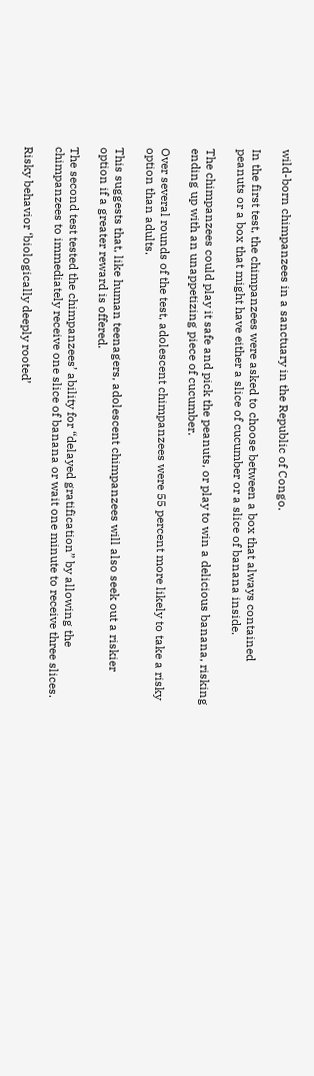wild-born chimpanzees in a sanctuary in the Republic of Congo.

In the first test, the chimpanzees were asked to choose between a box that always contained peanuts or a box that might have either a slice of cucumber or a slice of banana inside.

The chimpanzees could play it safe and pick the peanuts, or play to win a delicious banana, risking ending up with an unappetizing piece of cucumber.

Over several rounds of the test, adolescent chimpanzees were 55 percent more likely to take a risky option than adults.

This suggests that, like human teenagers, adolescent chimpanzees will also seek out a riskier option if a greater reward is offered.

The second test tested the chimpanzees’ ability for “delayed gratification” by allowing the chimpanzees to immediately receive one slice of banana or wait one minute to receive three slices.

Risky behavior ‘biologically deeply rooted’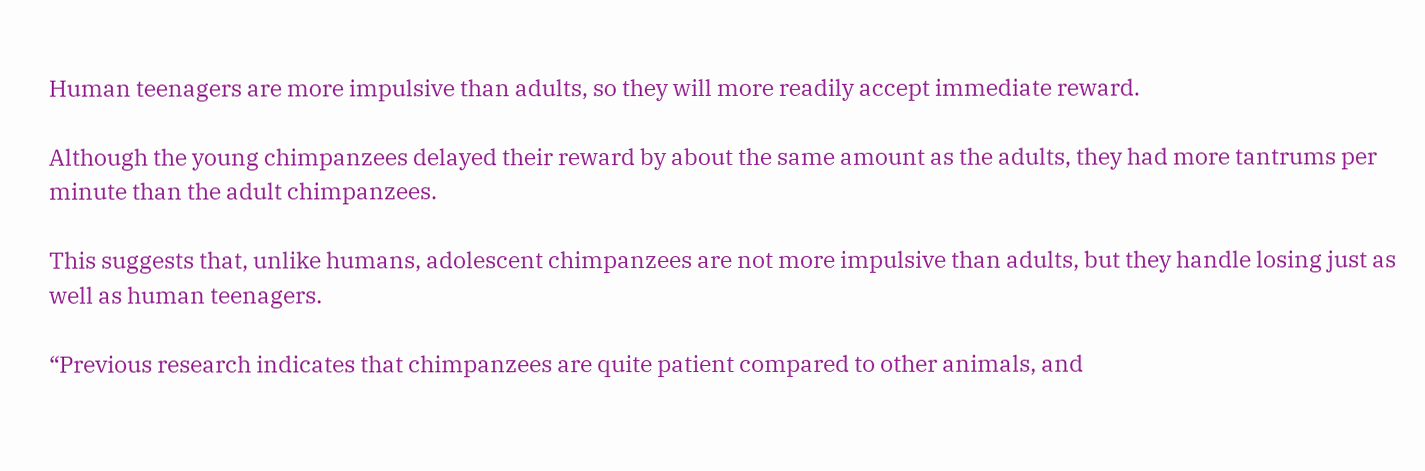Human teenagers are more impulsive than adults, so they will more readily accept immediate reward.

Although the young chimpanzees delayed their reward by about the same amount as the adults, they had more tantrums per minute than the adult chimpanzees.

This suggests that, unlike humans, adolescent chimpanzees are not more impulsive than adults, but they handle losing just as well as human teenagers.

“Previous research indicates that chimpanzees are quite patient compared to other animals, and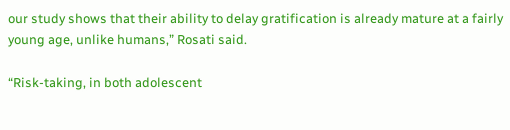our study shows that their ability to delay gratification is already mature at a fairly young age, unlike humans,” Rosati said.

“Risk-taking, in both adolescent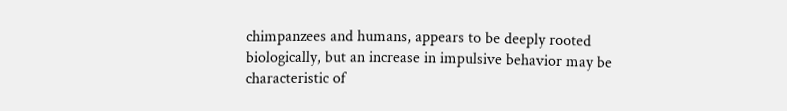chimpanzees and humans, appears to be deeply rooted biologically, but an increase in impulsive behavior may be characteristic of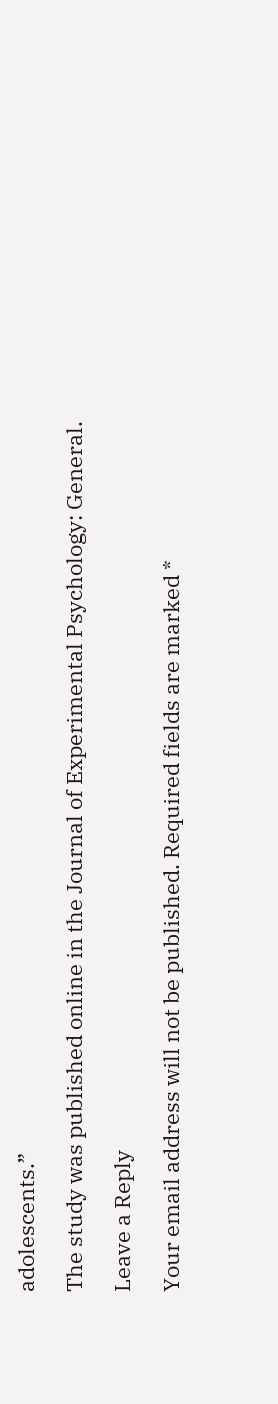adolescents.”

The study was published online in the Journal of Experimental Psychology: General.

Leave a Reply

Your email address will not be published. Required fields are marked *